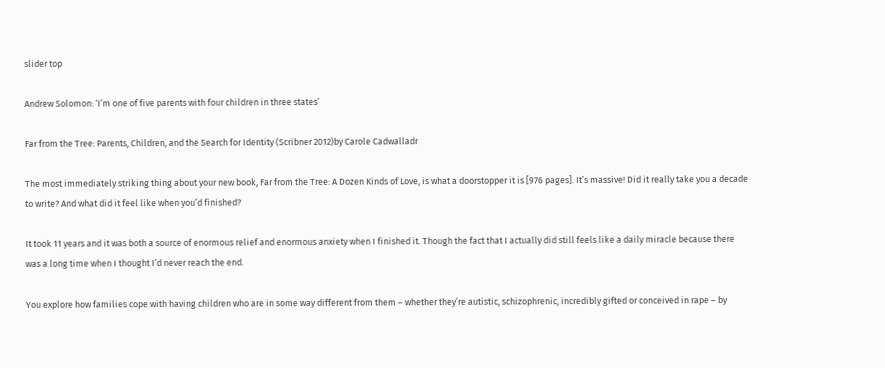slider top

Andrew Solomon: ‘I’m one of five parents with four children in three states’

Far from the Tree: Parents, Children, and the Search for Identity (Scribner 2012)by Carole Cadwalladr

The most immediately striking thing about your new book, Far from the Tree: A Dozen Kinds of Love, is what a doorstopper it is [976 pages]. It’s massive! Did it really take you a decade to write? And what did it feel like when you’d finished?

It took 11 years and it was both a source of enormous relief and enormous anxiety when I finished it. Though the fact that I actually did still feels like a daily miracle because there was a long time when I thought I’d never reach the end.

You explore how families cope with having children who are in some way different from them – whether they’re autistic, schizophrenic, incredibly gifted or conceived in rape – by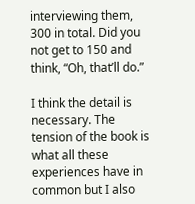interviewing them, 300 in total. Did you not get to 150 and think, “Oh, that’ll do.”

I think the detail is necessary. The tension of the book is what all these experiences have in common but I also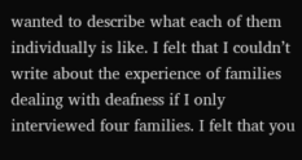wanted to describe what each of them individually is like. I felt that I couldn’t write about the experience of families dealing with deafness if I only interviewed four families. I felt that you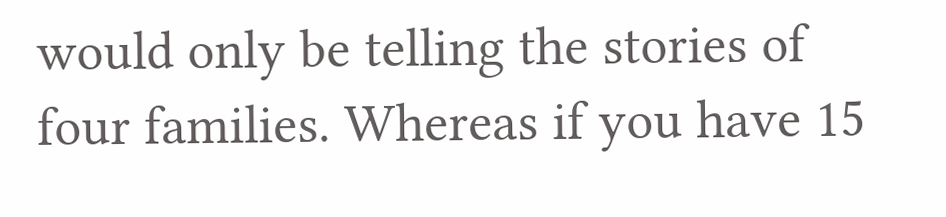would only be telling the stories of four families. Whereas if you have 15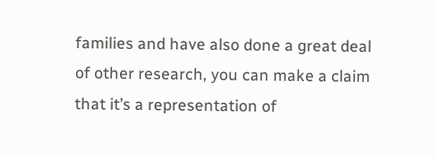families and have also done a great deal of other research, you can make a claim that it’s a representation of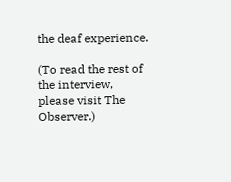the deaf experience.

(To read the rest of the interview, please visit The Observer.)